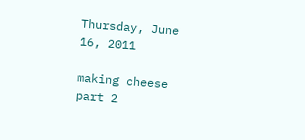Thursday, June 16, 2011

making cheese part 2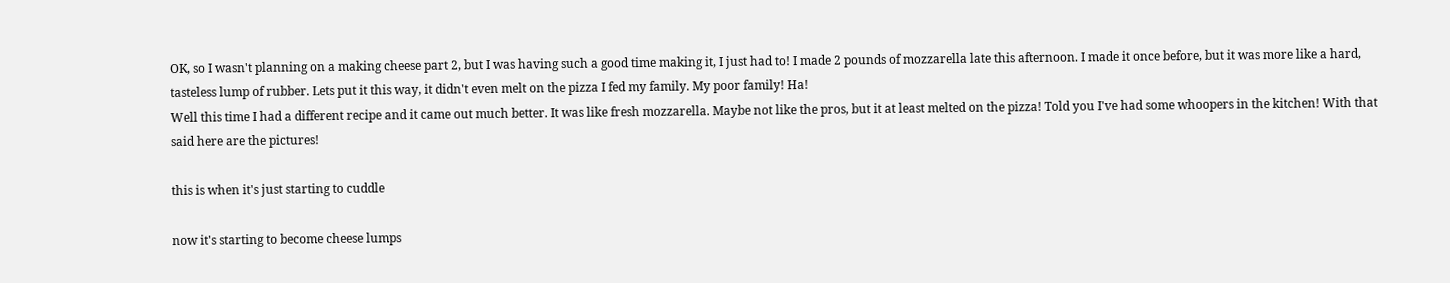OK, so I wasn't planning on a making cheese part 2, but I was having such a good time making it, I just had to! I made 2 pounds of mozzarella late this afternoon. I made it once before, but it was more like a hard, tasteless lump of rubber. Lets put it this way, it didn't even melt on the pizza I fed my family. My poor family! Ha!
Well this time I had a different recipe and it came out much better. It was like fresh mozzarella. Maybe not like the pros, but it at least melted on the pizza! Told you I've had some whoopers in the kitchen! With that said here are the pictures!

this is when it's just starting to cuddle

now it's starting to become cheese lumps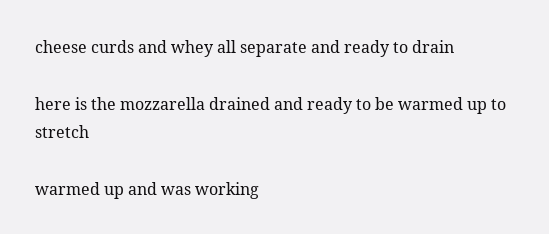cheese curds and whey all separate and ready to drain

here is the mozzarella drained and ready to be warmed up to stretch

warmed up and was working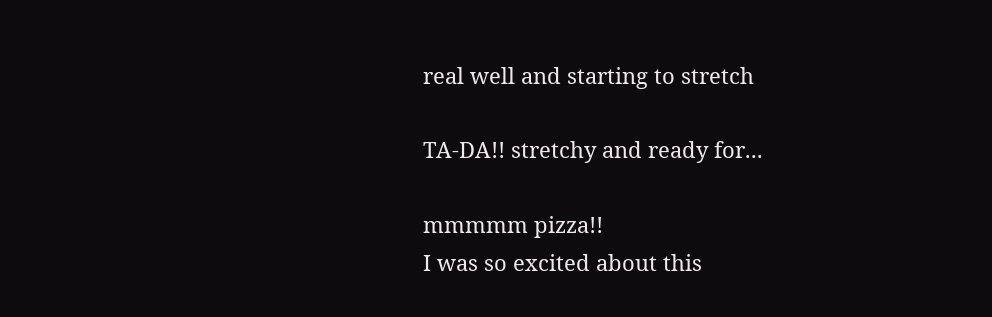real well and starting to stretch

TA-DA!! stretchy and ready for...

mmmmm pizza!!
I was so excited about this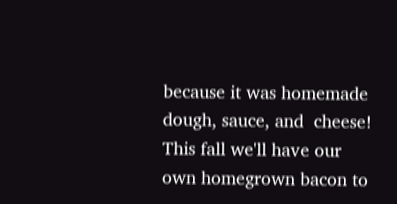because it was homemade dough, sauce, and  cheese! This fall we'll have our own homegrown bacon to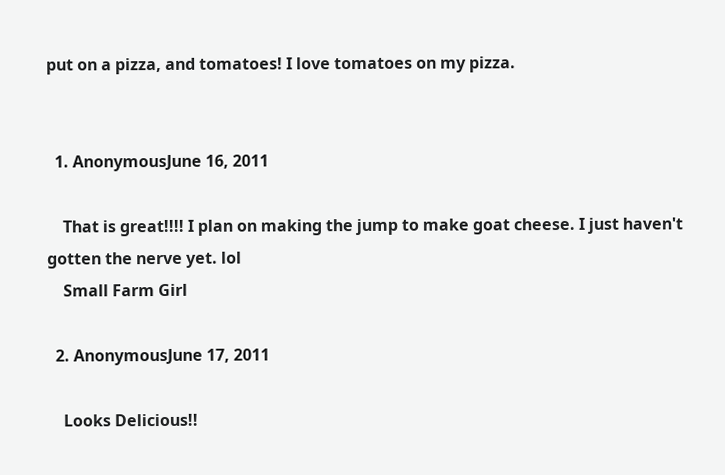put on a pizza, and tomatoes! I love tomatoes on my pizza.


  1. AnonymousJune 16, 2011

    That is great!!!! I plan on making the jump to make goat cheese. I just haven't gotten the nerve yet. lol
    Small Farm Girl

  2. AnonymousJune 17, 2011

    Looks Delicious!!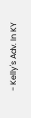- Kelly's Adv. In KY